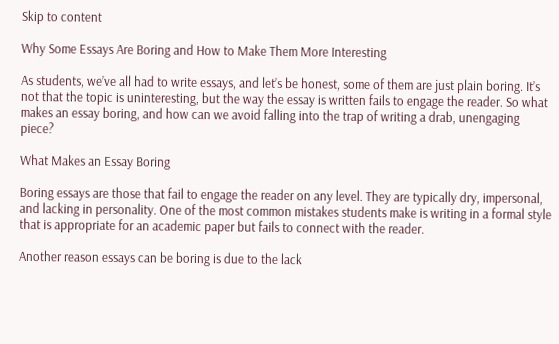Skip to content

Why Some Essays Are Boring and How to Make Them More Interesting

As students, we’ve all had to write essays, and let’s be honest, some of them are just plain boring. It’s not that the topic is uninteresting, but the way the essay is written fails to engage the reader. So what makes an essay boring, and how can we avoid falling into the trap of writing a drab, unengaging piece?

What Makes an Essay Boring

Boring essays are those that fail to engage the reader on any level. They are typically dry, impersonal, and lacking in personality. One of the most common mistakes students make is writing in a formal style that is appropriate for an academic paper but fails to connect with the reader.

Another reason essays can be boring is due to the lack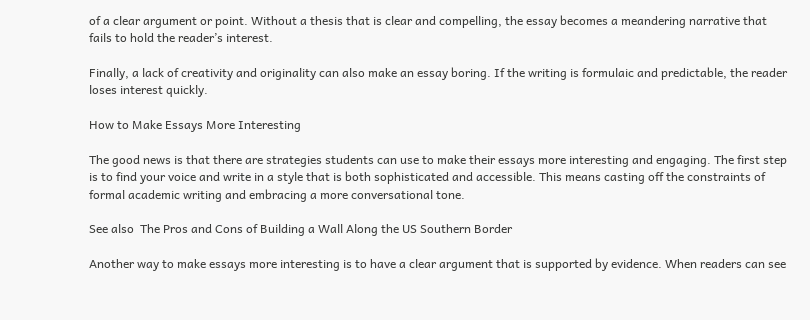of a clear argument or point. Without a thesis that is clear and compelling, the essay becomes a meandering narrative that fails to hold the reader’s interest.

Finally, a lack of creativity and originality can also make an essay boring. If the writing is formulaic and predictable, the reader loses interest quickly.

How to Make Essays More Interesting

The good news is that there are strategies students can use to make their essays more interesting and engaging. The first step is to find your voice and write in a style that is both sophisticated and accessible. This means casting off the constraints of formal academic writing and embracing a more conversational tone.

See also  The Pros and Cons of Building a Wall Along the US Southern Border

Another way to make essays more interesting is to have a clear argument that is supported by evidence. When readers can see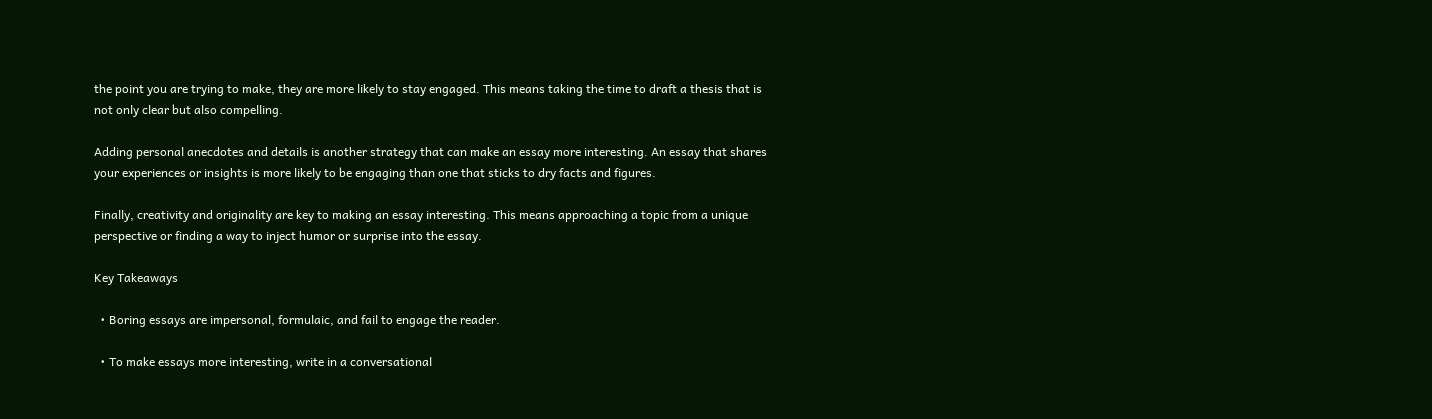the point you are trying to make, they are more likely to stay engaged. This means taking the time to draft a thesis that is not only clear but also compelling.

Adding personal anecdotes and details is another strategy that can make an essay more interesting. An essay that shares your experiences or insights is more likely to be engaging than one that sticks to dry facts and figures.

Finally, creativity and originality are key to making an essay interesting. This means approaching a topic from a unique perspective or finding a way to inject humor or surprise into the essay.

Key Takeaways

  • Boring essays are impersonal, formulaic, and fail to engage the reader.

  • To make essays more interesting, write in a conversational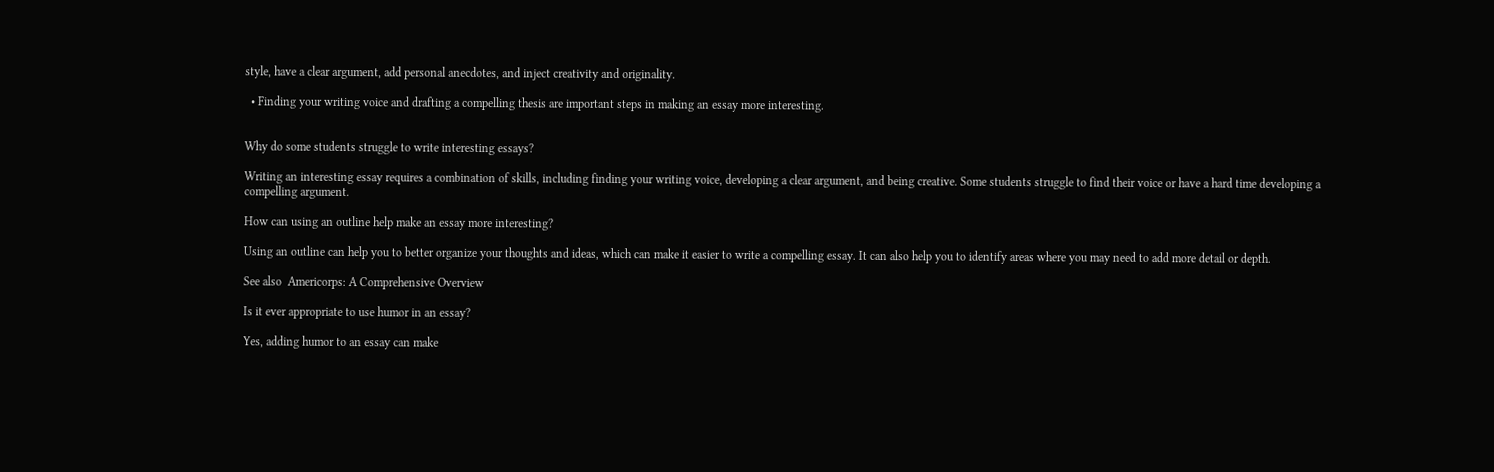style, have a clear argument, add personal anecdotes, and inject creativity and originality.

  • Finding your writing voice and drafting a compelling thesis are important steps in making an essay more interesting.


Why do some students struggle to write interesting essays?

Writing an interesting essay requires a combination of skills, including finding your writing voice, developing a clear argument, and being creative. Some students struggle to find their voice or have a hard time developing a compelling argument.

How can using an outline help make an essay more interesting?

Using an outline can help you to better organize your thoughts and ideas, which can make it easier to write a compelling essay. It can also help you to identify areas where you may need to add more detail or depth.

See also  Americorps: A Comprehensive Overview

Is it ever appropriate to use humor in an essay?

Yes, adding humor to an essay can make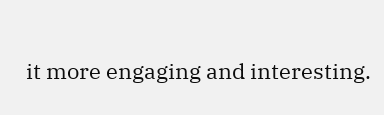it more engaging and interesting.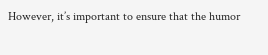However, it’s important to ensure that the humor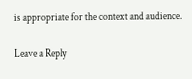is appropriate for the context and audience.

Leave a Reply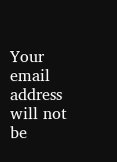Your email address will not be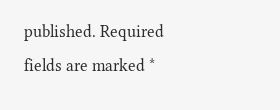published. Required fields are marked *